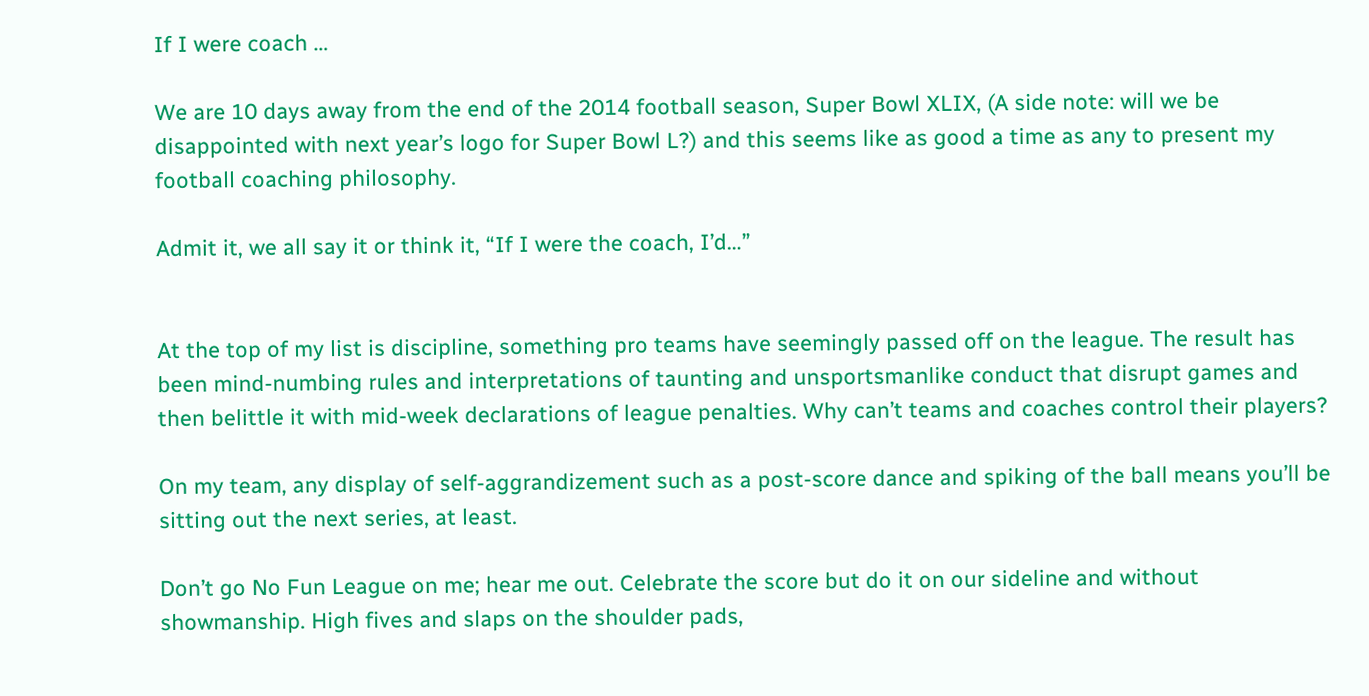If I were coach …

We are 10 days away from the end of the 2014 football season, Super Bowl XLIX, (A side note: will we be disappointed with next year’s logo for Super Bowl L?) and this seems like as good a time as any to present my football coaching philosophy.

Admit it, we all say it or think it, “If I were the coach, I’d…”


At the top of my list is discipline, something pro teams have seemingly passed off on the league. The result has been mind-numbing rules and interpretations of taunting and unsportsmanlike conduct that disrupt games and then belittle it with mid-week declarations of league penalties. Why can’t teams and coaches control their players?

On my team, any display of self-aggrandizement such as a post-score dance and spiking of the ball means you’ll be sitting out the next series, at least.

Don’t go No Fun League on me; hear me out. Celebrate the score but do it on our sideline and without showmanship. High fives and slaps on the shoulder pads,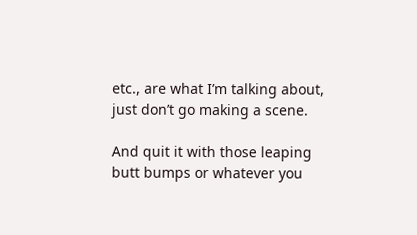etc., are what I’m talking about, just don’t go making a scene.

And quit it with those leaping butt bumps or whatever you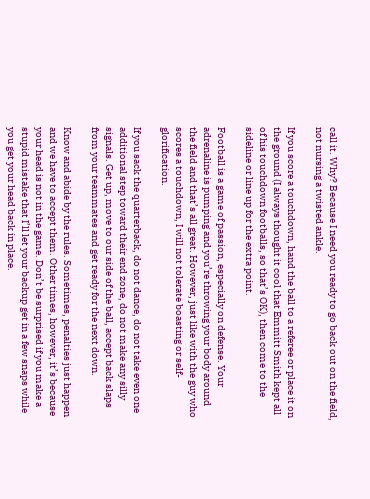call it. Why? Because I need you ready to go back out on the field, not nursing a twisted ankle.

If you score a touchdown, hand the ball to a referee or place it on the ground (I always thought it cool that Emmitt Smith kept all of his touchdown footballs, so that’s OK), then come to the sideline or line up for the extra point.

Football is a game of passion, especially on defense. Your adrenaline is pumping and you’re throwing your body around the field and that’s all great. However, just like with the guy who scores a touchdown, I will not tolerate boasting or self-glorification.

If you sack the quarterback, do not dance, do not take even one additional step toward their end zone, do not make any silly signals. Get up, move to our side of the ball, accept back slaps from your teammates and get ready for the next down.

Know and abide by the rules. Sometimes, penalties just happen and we have to accept them. Other times, however, it’s because your head is not in the game. Don’t be surprised if you make a stupid mistake that I’ll let your backup get in a few snaps while you get your head back in place.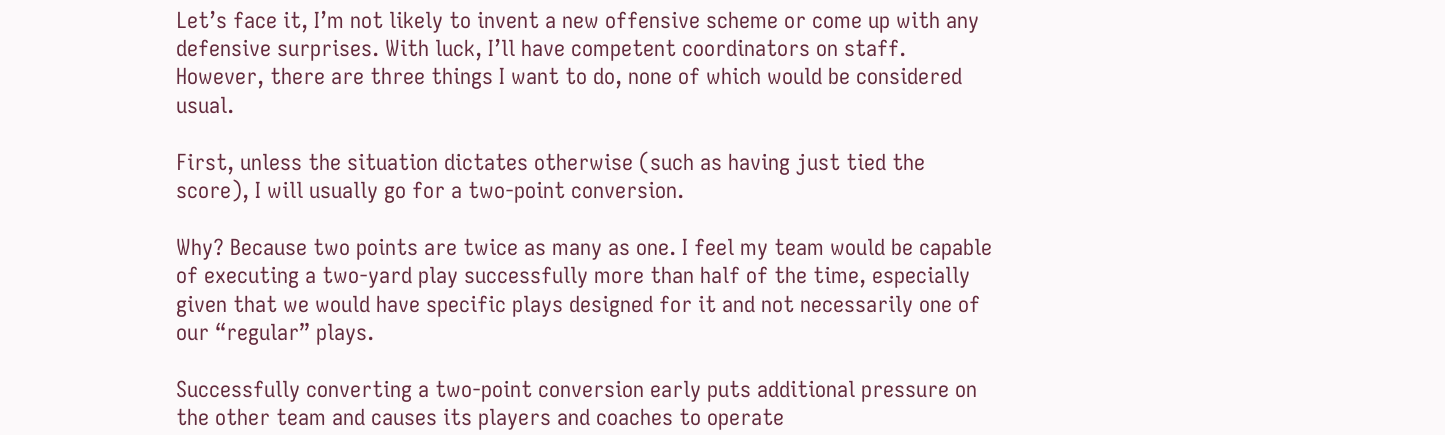Let’s face it, I’m not likely to invent a new offensive scheme or come up with any defensive surprises. With luck, I’ll have competent coordinators on staff. However, there are three things I want to do, none of which would be considered usual.

First, unless the situation dictates otherwise (such as having just tied the score), I will usually go for a two-point conversion.

Why? Because two points are twice as many as one. I feel my team would be capable of executing a two-yard play successfully more than half of the time, especially given that we would have specific plays designed for it and not necessarily one of our “regular” plays.

Successfully converting a two-point conversion early puts additional pressure on the other team and causes its players and coaches to operate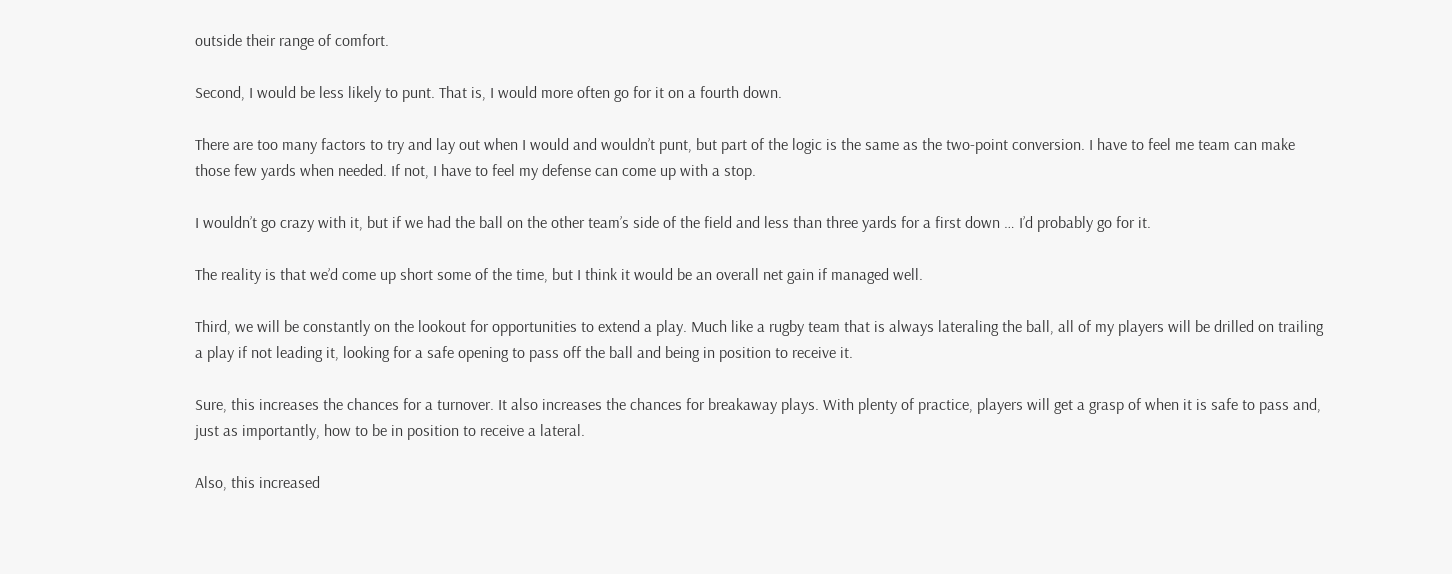outside their range of comfort.

Second, I would be less likely to punt. That is, I would more often go for it on a fourth down.

There are too many factors to try and lay out when I would and wouldn’t punt, but part of the logic is the same as the two-point conversion. I have to feel me team can make those few yards when needed. If not, I have to feel my defense can come up with a stop.

I wouldn’t go crazy with it, but if we had the ball on the other team’s side of the field and less than three yards for a first down … I’d probably go for it.

The reality is that we’d come up short some of the time, but I think it would be an overall net gain if managed well.

Third, we will be constantly on the lookout for opportunities to extend a play. Much like a rugby team that is always lateraling the ball, all of my players will be drilled on trailing a play if not leading it, looking for a safe opening to pass off the ball and being in position to receive it.

Sure, this increases the chances for a turnover. It also increases the chances for breakaway plays. With plenty of practice, players will get a grasp of when it is safe to pass and, just as importantly, how to be in position to receive a lateral.

Also, this increased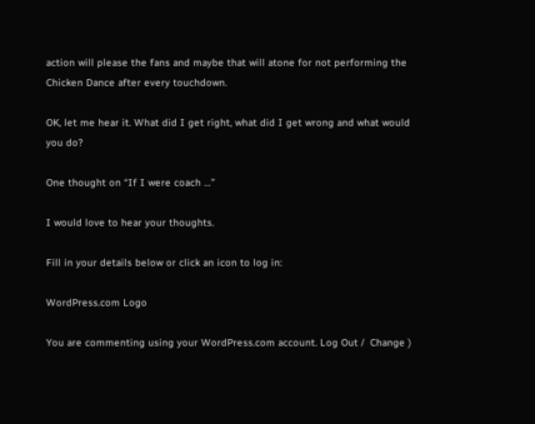action will please the fans and maybe that will atone for not performing the Chicken Dance after every touchdown.

OK, let me hear it. What did I get right, what did I get wrong and what would you do?

One thought on “If I were coach …”

I would love to hear your thoughts.

Fill in your details below or click an icon to log in:

WordPress.com Logo

You are commenting using your WordPress.com account. Log Out /  Change )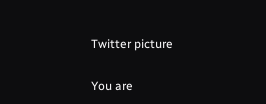Twitter picture

You are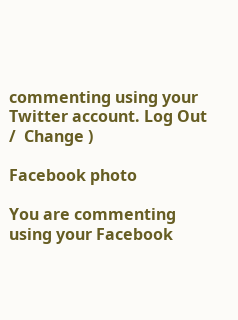commenting using your Twitter account. Log Out /  Change )

Facebook photo

You are commenting using your Facebook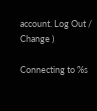account. Log Out /  Change )

Connecting to %s